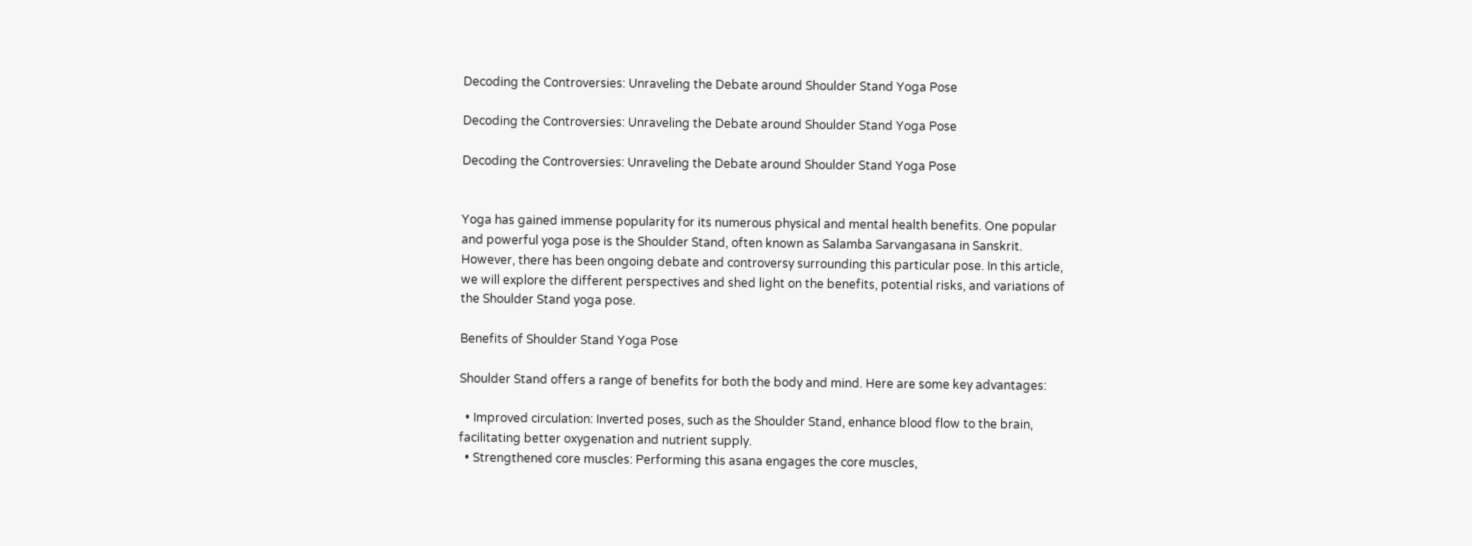Decoding the Controversies: Unraveling the Debate around Shoulder Stand Yoga Pose

Decoding the Controversies: Unraveling the Debate around Shoulder Stand Yoga Pose

Decoding the Controversies: Unraveling the Debate around Shoulder Stand Yoga Pose


Yoga has gained immense popularity for its numerous physical and mental health benefits. One popular and powerful yoga pose is the Shoulder Stand, often known as Salamba Sarvangasana in Sanskrit. However, there has been ongoing debate and controversy surrounding this particular pose. In this article, we will explore the different perspectives and shed light on the benefits, potential risks, and variations of the Shoulder Stand yoga pose.

Benefits of Shoulder Stand Yoga Pose

Shoulder Stand offers a range of benefits for both the body and mind. Here are some key advantages:

  • Improved circulation: Inverted poses, such as the Shoulder Stand, enhance blood flow to the brain, facilitating better oxygenation and nutrient supply.
  • Strengthened core muscles: Performing this asana engages the core muscles,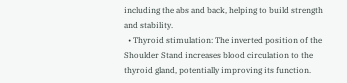including the abs and back, helping to build strength and stability.
  • Thyroid stimulation: The inverted position of the Shoulder Stand increases blood circulation to the thyroid gland, potentially improving its function.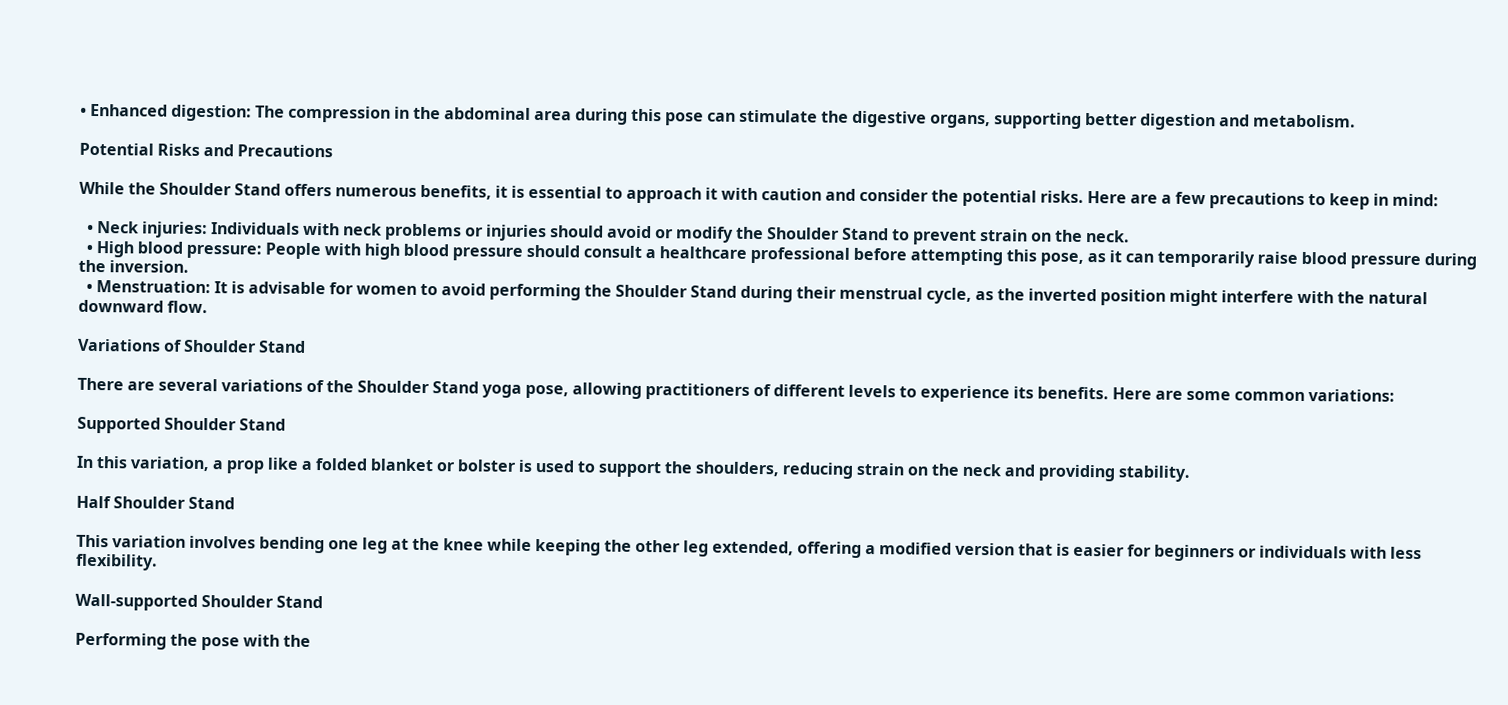• Enhanced digestion: The compression in the abdominal area during this pose can stimulate the digestive organs, supporting better digestion and metabolism.

Potential Risks and Precautions

While the Shoulder Stand offers numerous benefits, it is essential to approach it with caution and consider the potential risks. Here are a few precautions to keep in mind:

  • Neck injuries: Individuals with neck problems or injuries should avoid or modify the Shoulder Stand to prevent strain on the neck.
  • High blood pressure: People with high blood pressure should consult a healthcare professional before attempting this pose, as it can temporarily raise blood pressure during the inversion.
  • Menstruation: It is advisable for women to avoid performing the Shoulder Stand during their menstrual cycle, as the inverted position might interfere with the natural downward flow.

Variations of Shoulder Stand

There are several variations of the Shoulder Stand yoga pose, allowing practitioners of different levels to experience its benefits. Here are some common variations:

Supported Shoulder Stand

In this variation, a prop like a folded blanket or bolster is used to support the shoulders, reducing strain on the neck and providing stability.

Half Shoulder Stand

This variation involves bending one leg at the knee while keeping the other leg extended, offering a modified version that is easier for beginners or individuals with less flexibility.

Wall-supported Shoulder Stand

Performing the pose with the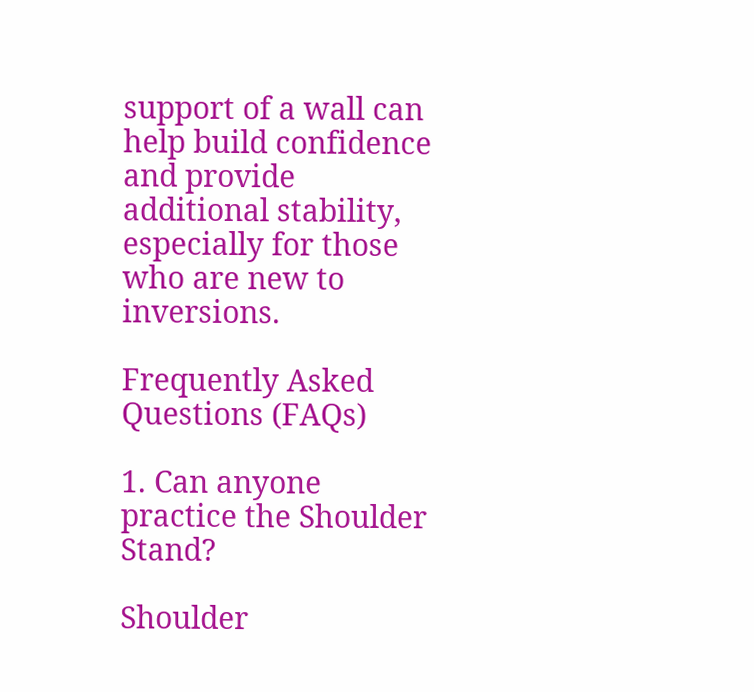support of a wall can help build confidence and provide additional stability, especially for those who are new to inversions.

Frequently Asked Questions (FAQs)

1. Can anyone practice the Shoulder Stand?

Shoulder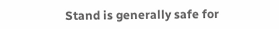Stand is generally safe for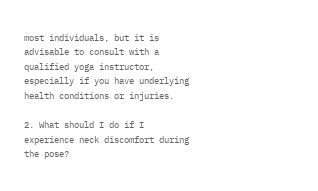most individuals, but it is advisable to consult with a qualified yoga instructor, especially if you have underlying health conditions or injuries.

2. What should I do if I experience neck discomfort during the pose?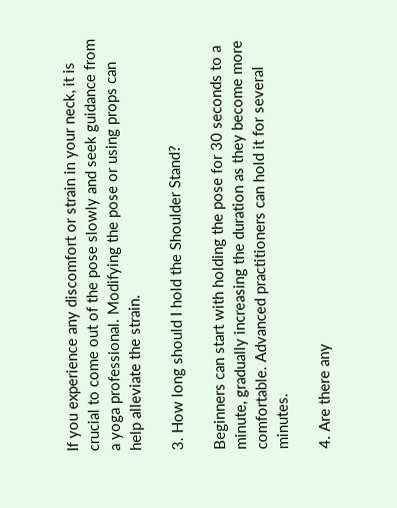If you experience any discomfort or strain in your neck, it is crucial to come out of the pose slowly and seek guidance from a yoga professional. Modifying the pose or using props can help alleviate the strain.

3. How long should I hold the Shoulder Stand?

Beginners can start with holding the pose for 30 seconds to a minute, gradually increasing the duration as they become more comfortable. Advanced practitioners can hold it for several minutes.

4. Are there any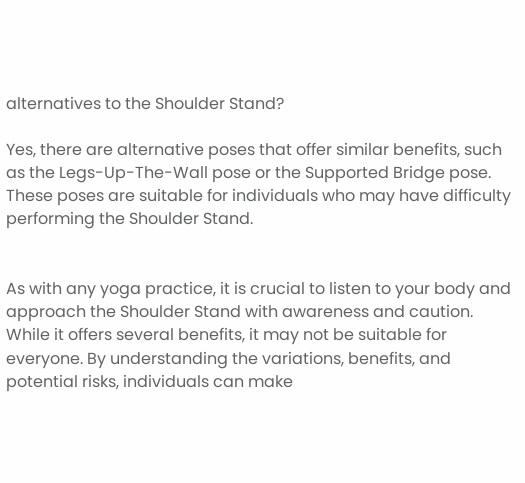alternatives to the Shoulder Stand?

Yes, there are alternative poses that offer similar benefits, such as the Legs-Up-The-Wall pose or the Supported Bridge pose. These poses are suitable for individuals who may have difficulty performing the Shoulder Stand.


As with any yoga practice, it is crucial to listen to your body and approach the Shoulder Stand with awareness and caution. While it offers several benefits, it may not be suitable for everyone. By understanding the variations, benefits, and potential risks, individuals can make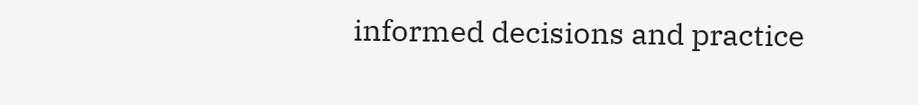informed decisions and practice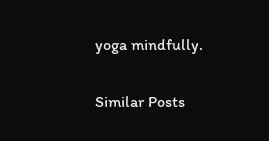yoga mindfully.

Similar Posts